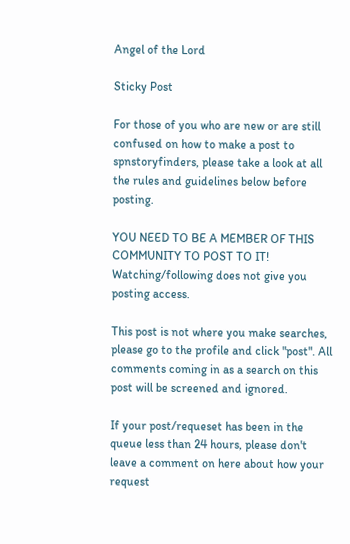Angel of the Lord

Sticky Post

For those of you who are new or are still confused on how to make a post to spnstoryfinders, please take a look at all the rules and guidelines below before posting.

YOU NEED TO BE A MEMBER OF THIS COMMUNITY TO POST TO IT! Watching/following does not give you posting access.

This post is not where you make searches, please go to the profile and click "post". All comments coming in as a search on this post will be screened and ignored.

If your post/requeset has been in the queue less than 24 hours, please don't leave a comment on here about how your request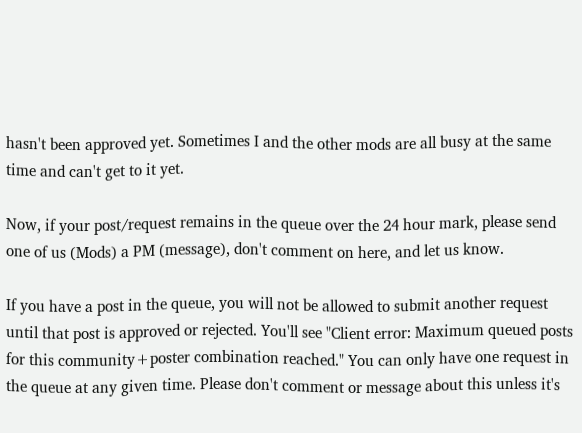hasn't been approved yet. Sometimes I and the other mods are all busy at the same time and can't get to it yet.

Now, if your post/request remains in the queue over the 24 hour mark, please send one of us (Mods) a PM (message), don't comment on here, and let us know.

If you have a post in the queue, you will not be allowed to submit another request until that post is approved or rejected. You'll see "Client error: Maximum queued posts for this community+poster combination reached." You can only have one request in the queue at any given time. Please don't comment or message about this unless it's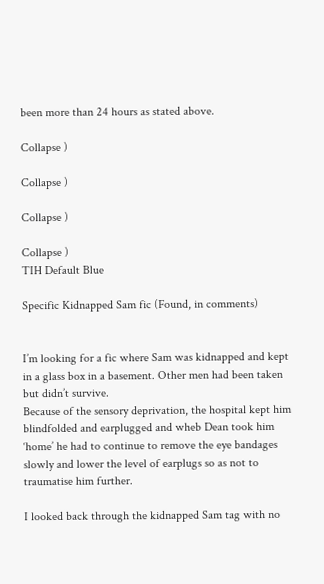been more than 24 hours as stated above.

Collapse )

Collapse )

Collapse )

Collapse )
TIH Default Blue

Specific Kidnapped Sam fic (Found, in comments)


I’m looking for a fic where Sam was kidnapped and kept in a glass box in a basement. Other men had been taken but didn’t survive.
Because of the sensory deprivation, the hospital kept him blindfolded and earplugged and wheb Dean took him ‘home’ he had to continue to remove the eye bandages slowly and lower the level of earplugs so as not to traumatise him further.

I looked back through the kidnapped Sam tag with no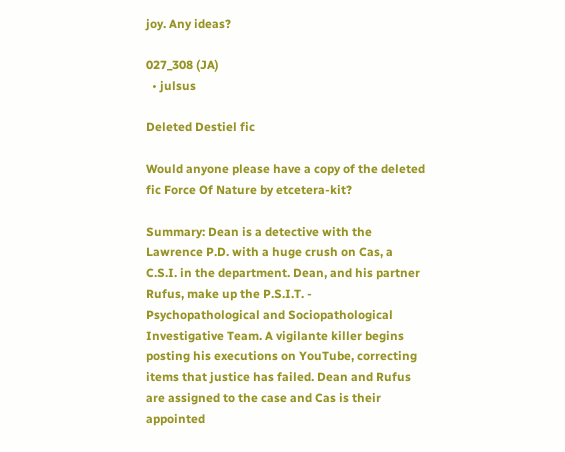joy. Any ideas?

027_308 (JA)
  • julsus

Deleted Destiel fic

Would anyone please have a copy of the deleted fic Force Of Nature by etcetera-kit?

Summary: Dean is a detective with the Lawrence P.D. with a huge crush on Cas, a C.S.I. in the department. Dean, and his partner Rufus, make up the P.S.I.T. - Psychopathological and Sociopathological Investigative Team. A vigilante killer begins posting his executions on YouTube, correcting items that justice has failed. Dean and Rufus are assigned to the case and Cas is their appointed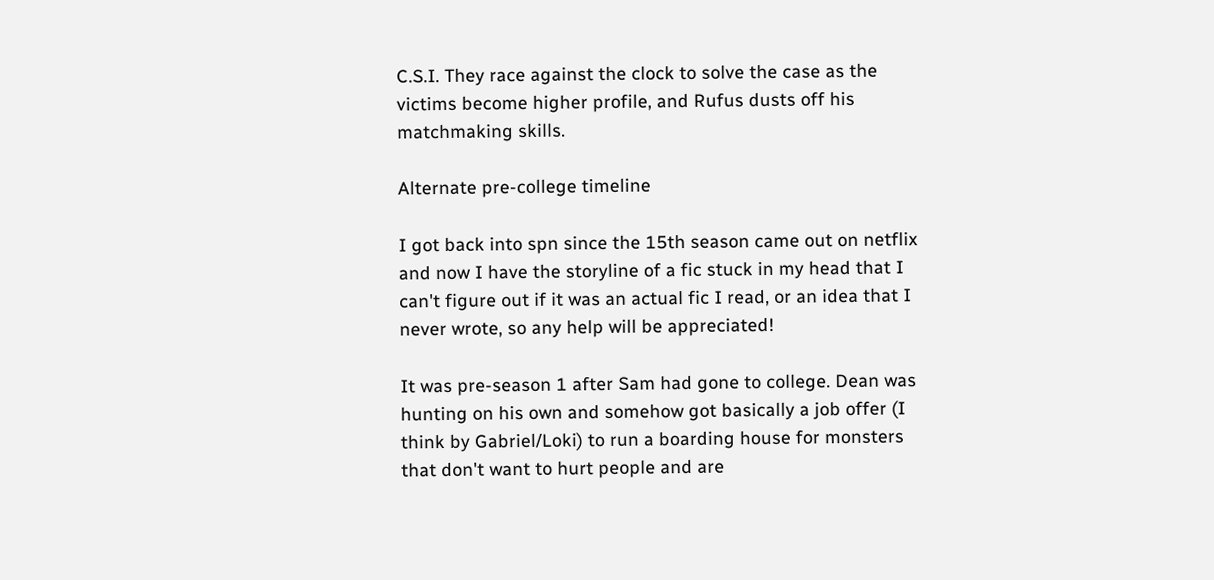C.S.I. They race against the clock to solve the case as the victims become higher profile, and Rufus dusts off his matchmaking skills.

Alternate pre-college timeline

I got back into spn since the 15th season came out on netflix and now I have the storyline of a fic stuck in my head that I can't figure out if it was an actual fic I read, or an idea that I never wrote, so any help will be appreciated!

It was pre-season 1 after Sam had gone to college. Dean was hunting on his own and somehow got basically a job offer (I think by Gabriel/Loki) to run a boarding house for monsters that don't want to hurt people and are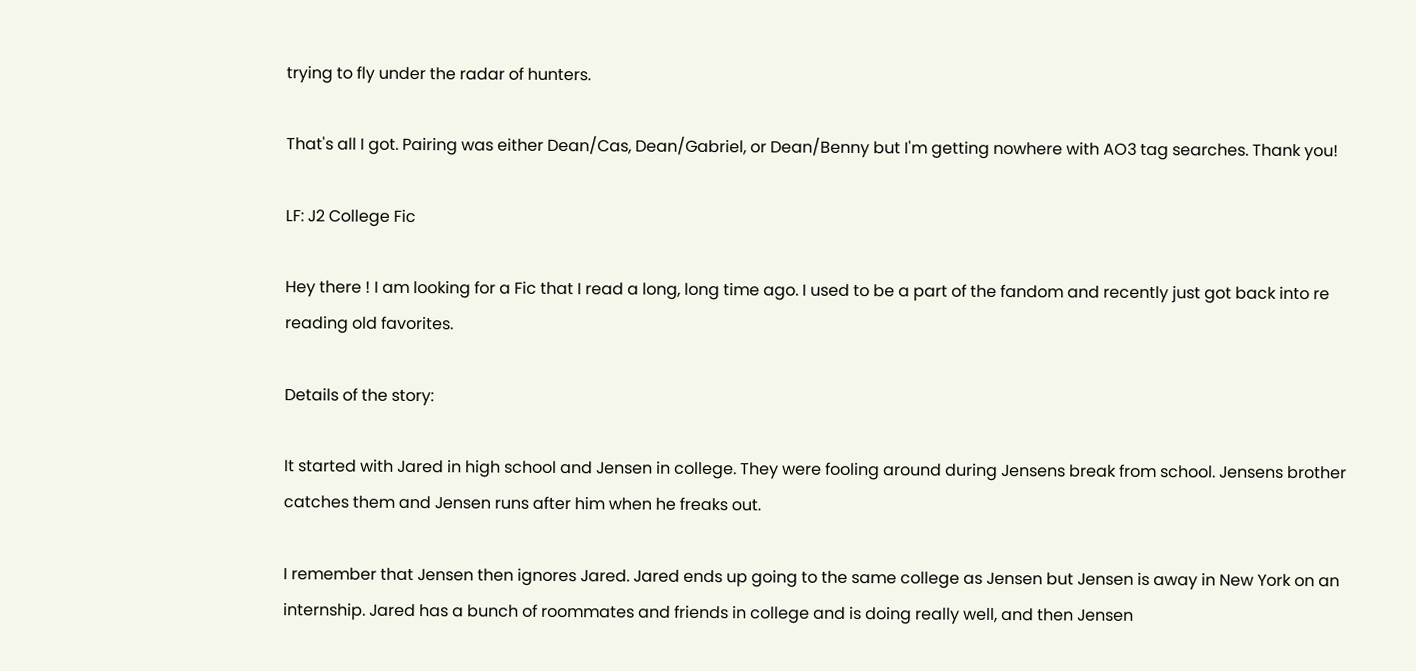trying to fly under the radar of hunters.

That's all I got. Pairing was either Dean/Cas, Dean/Gabriel, or Dean/Benny but I'm getting nowhere with AO3 tag searches. Thank you!

LF: J2 College Fic

Hey there ! I am looking for a Fic that I read a long, long time ago. I used to be a part of the fandom and recently just got back into re reading old favorites.

Details of the story:

It started with Jared in high school and Jensen in college. They were fooling around during Jensens break from school. Jensens brother catches them and Jensen runs after him when he freaks out.

I remember that Jensen then ignores Jared. Jared ends up going to the same college as Jensen but Jensen is away in New York on an internship. Jared has a bunch of roommates and friends in college and is doing really well, and then Jensen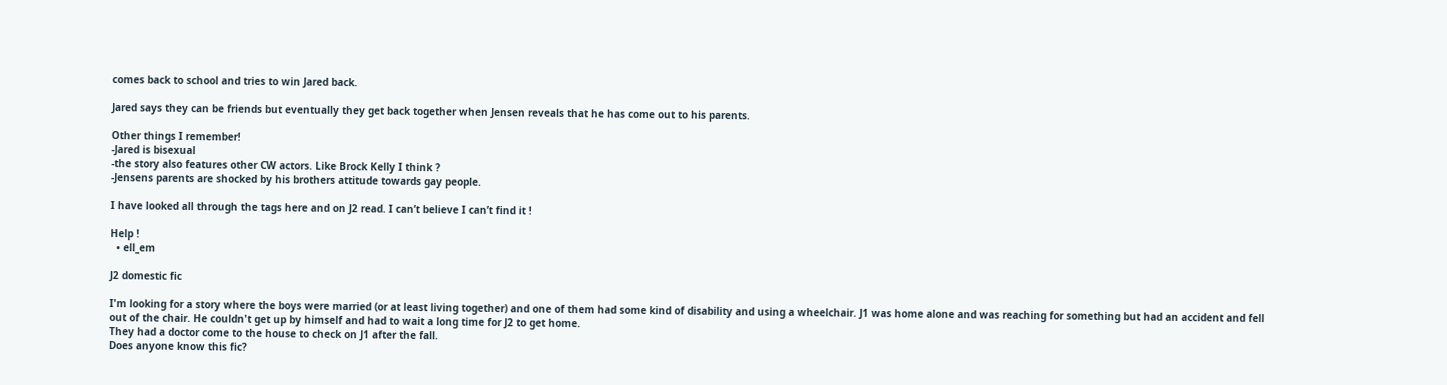comes back to school and tries to win Jared back.

Jared says they can be friends but eventually they get back together when Jensen reveals that he has come out to his parents.

Other things I remember!
-Jared is bisexual
-the story also features other CW actors. Like Brock Kelly I think ?
-Jensens parents are shocked by his brothers attitude towards gay people.

I have looked all through the tags here and on J2 read. I can’t believe I can’t find it !

Help !
  • ell_em

J2 domestic fic

I'm looking for a story where the boys were married (or at least living together) and one of them had some kind of disability and using a wheelchair. J1 was home alone and was reaching for something but had an accident and fell out of the chair. He couldn't get up by himself and had to wait a long time for J2 to get home.
They had a doctor come to the house to check on J1 after the fall.
Does anyone know this fic?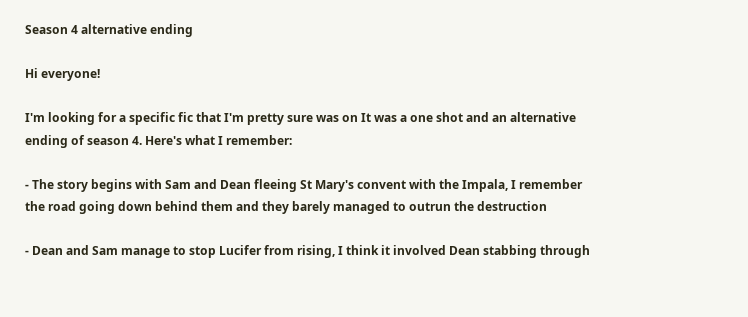Season 4 alternative ending

Hi everyone!

I'm looking for a specific fic that I'm pretty sure was on It was a one shot and an alternative ending of season 4. Here's what I remember:

- The story begins with Sam and Dean fleeing St Mary's convent with the Impala, I remember the road going down behind them and they barely managed to outrun the destruction

- Dean and Sam manage to stop Lucifer from rising, I think it involved Dean stabbing through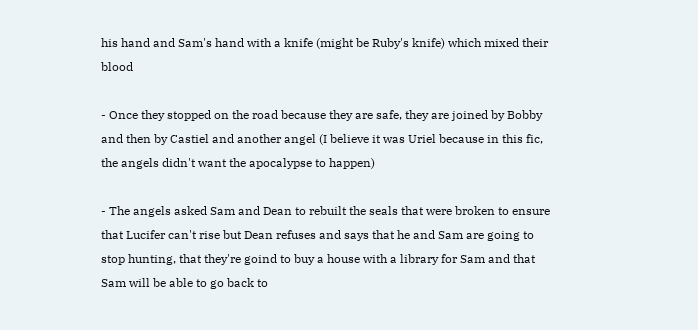his hand and Sam's hand with a knife (might be Ruby's knife) which mixed their blood

- Once they stopped on the road because they are safe, they are joined by Bobby and then by Castiel and another angel (I believe it was Uriel because in this fic, the angels didn't want the apocalypse to happen)

- The angels asked Sam and Dean to rebuilt the seals that were broken to ensure that Lucifer can't rise but Dean refuses and says that he and Sam are going to stop hunting, that they're goind to buy a house with a library for Sam and that Sam will be able to go back to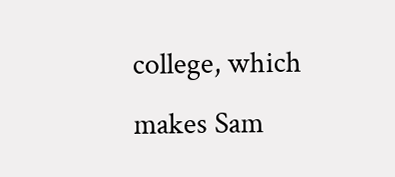college, which makes Sam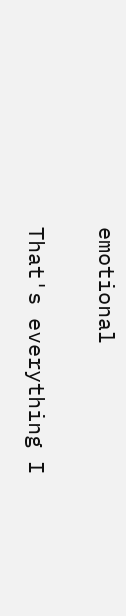emotional

That's everything I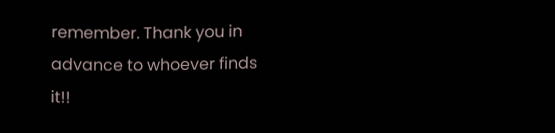remember. Thank you in advance to whoever finds it!!